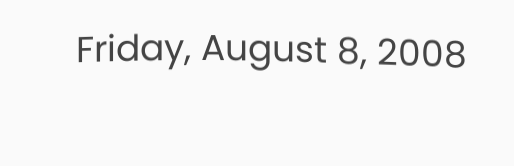Friday, August 8, 2008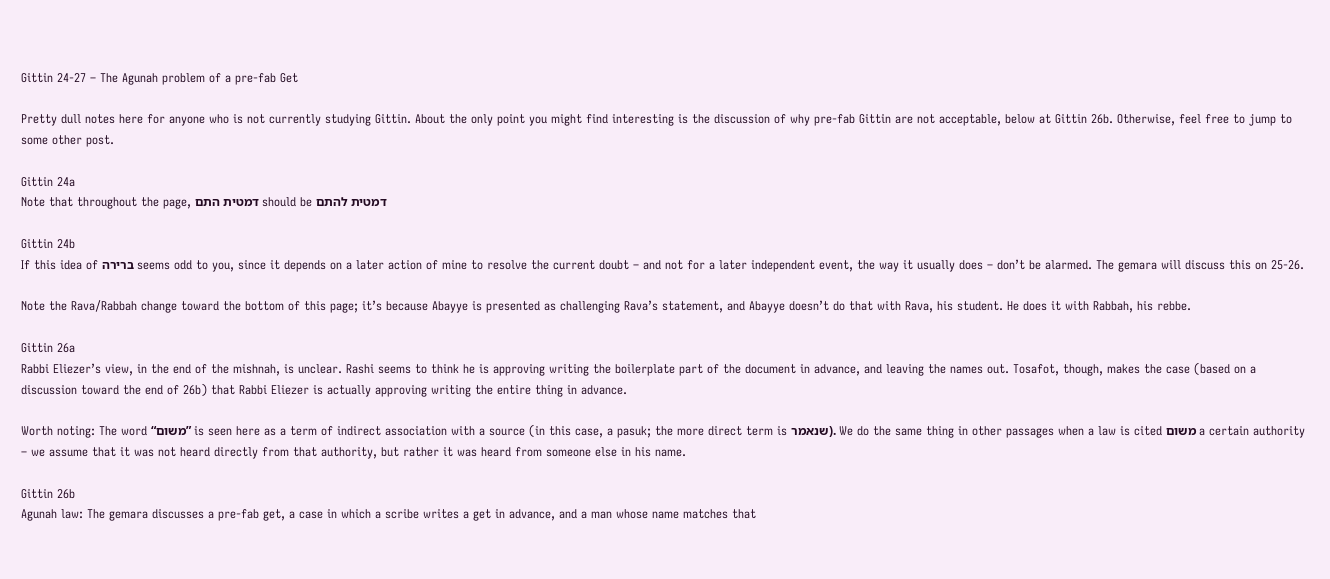Gittin 24-27 – The Agunah problem of a pre-fab Get

Pretty dull notes here for anyone who is not currently studying Gittin. About the only point you might find interesting is the discussion of why pre-fab Gittin are not acceptable, below at Gittin 26b. Otherwise, feel free to jump to some other post.

Gittin 24a
Note that throughout the page, דמטית התם should be דמטית להתם

Gittin 24b
If this idea of ברירה seems odd to you, since it depends on a later action of mine to resolve the current doubt – and not for a later independent event, the way it usually does – don’t be alarmed. The gemara will discuss this on 25-26.

Note the Rava/Rabbah change toward the bottom of this page; it’s because Abayye is presented as challenging Rava’s statement, and Abayye doesn’t do that with Rava, his student. He does it with Rabbah, his rebbe.

Gittin 26a
Rabbi Eliezer’s view, in the end of the mishnah, is unclear. Rashi seems to think he is approving writing the boilerplate part of the document in advance, and leaving the names out. Tosafot, though, makes the case (based on a discussion toward the end of 26b) that Rabbi Eliezer is actually approving writing the entire thing in advance.

Worth noting: The word “משום” is seen here as a term of indirect association with a source (in this case, a pasuk; the more direct term is שנאמר). We do the same thing in other passages when a law is cited משום a certain authority – we assume that it was not heard directly from that authority, but rather it was heard from someone else in his name.

Gittin 26b
Agunah law: The gemara discusses a pre-fab get, a case in which a scribe writes a get in advance, and a man whose name matches that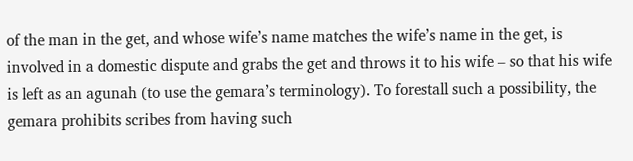of the man in the get, and whose wife’s name matches the wife’s name in the get, is involved in a domestic dispute and grabs the get and throws it to his wife – so that his wife is left as an agunah (to use the gemara’s terminology). To forestall such a possibility, the gemara prohibits scribes from having such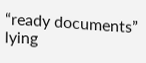“ready documents” lying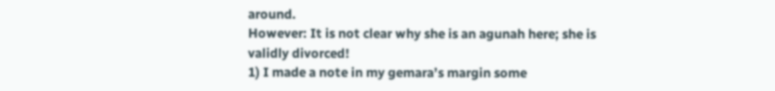around.
However: It is not clear why she is an agunah here; she is validly divorced!
1) I made a note in my gemara’s margin some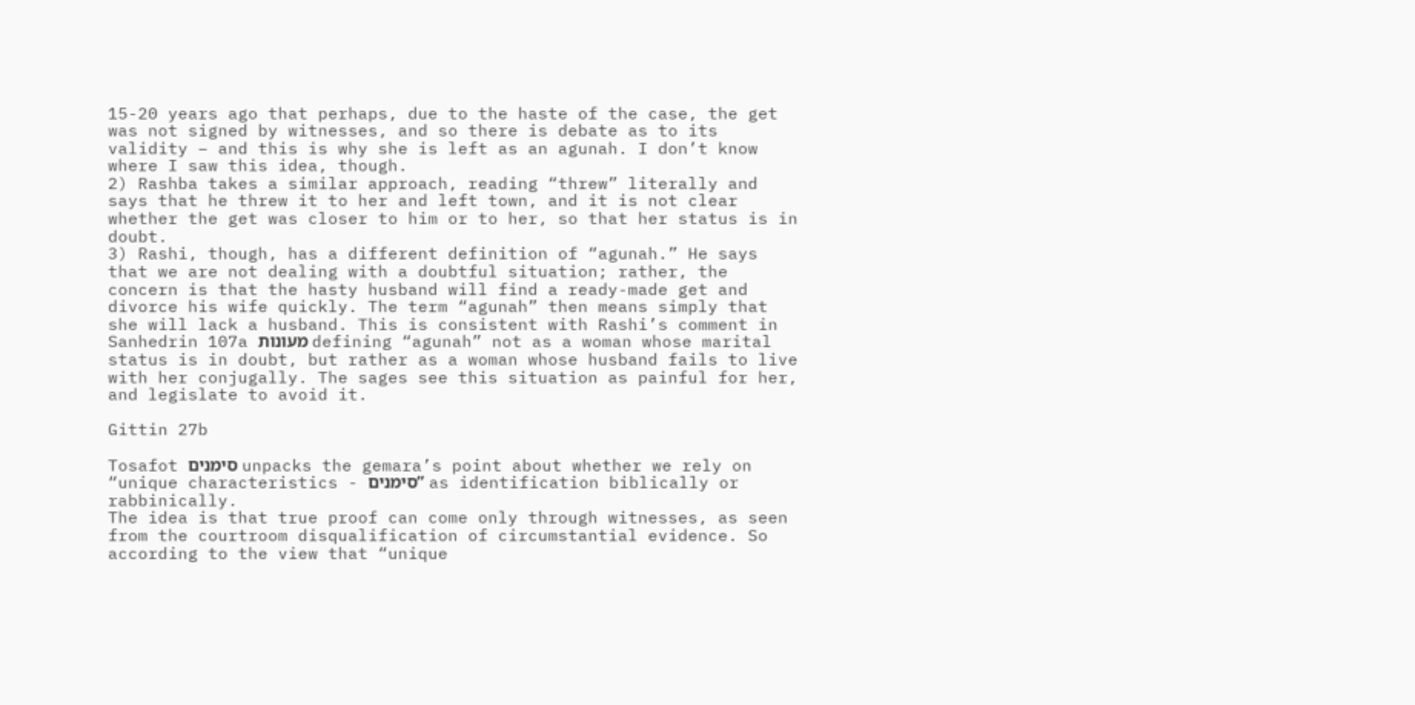15-20 years ago that perhaps, due to the haste of the case, the get was not signed by witnesses, and so there is debate as to its validity – and this is why she is left as an agunah. I don’t know where I saw this idea, though.
2) Rashba takes a similar approach, reading “threw” literally and says that he threw it to her and left town, and it is not clear whether the get was closer to him or to her, so that her status is in doubt.
3) Rashi, though, has a different definition of “agunah.” He says that we are not dealing with a doubtful situation; rather, the concern is that the hasty husband will find a ready-made get and divorce his wife quickly. The term “agunah” then means simply that she will lack a husband. This is consistent with Rashi’s comment in Sanhedrin 107a מעונות defining “agunah” not as a woman whose marital status is in doubt, but rather as a woman whose husband fails to live with her conjugally. The sages see this situation as painful for her, and legislate to avoid it.

Gittin 27b

Tosafot סימנים unpacks the gemara’s point about whether we rely on “unique characteristics - סימנים” as identification biblically or rabbinically.
The idea is that true proof can come only through witnesses, as seen from the courtroom disqualification of circumstantial evidence. So according to the view that “unique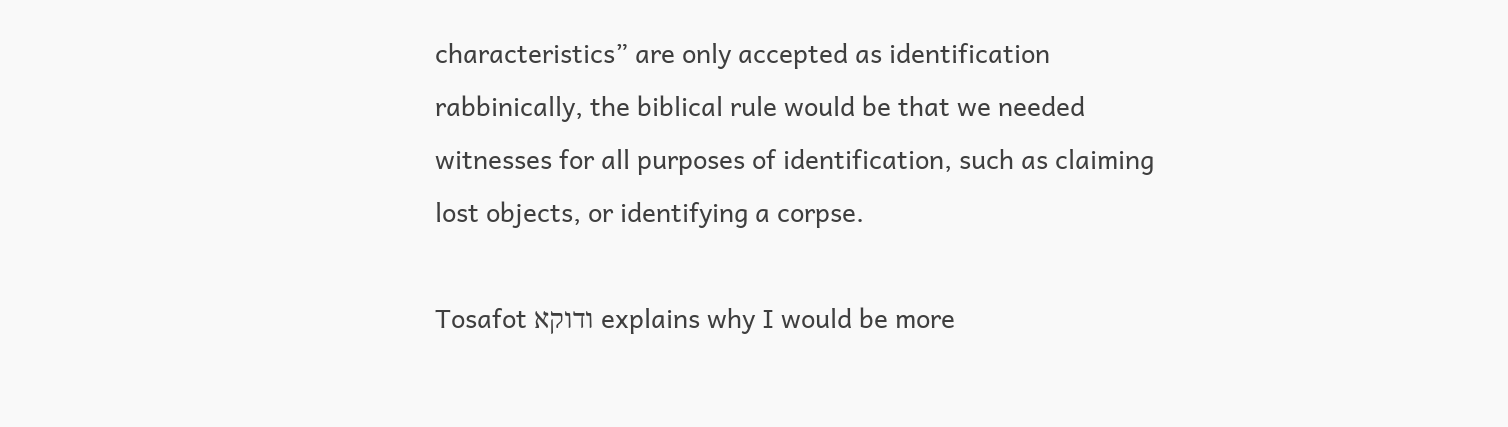characteristics” are only accepted as identification rabbinically, the biblical rule would be that we needed witnesses for all purposes of identification, such as claiming lost objects, or identifying a corpse.

Tosafot ודוקא explains why I would be more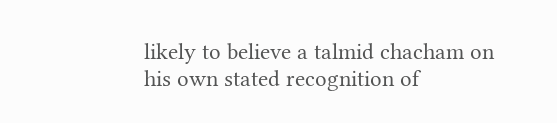likely to believe a talmid chacham on his own stated recognition of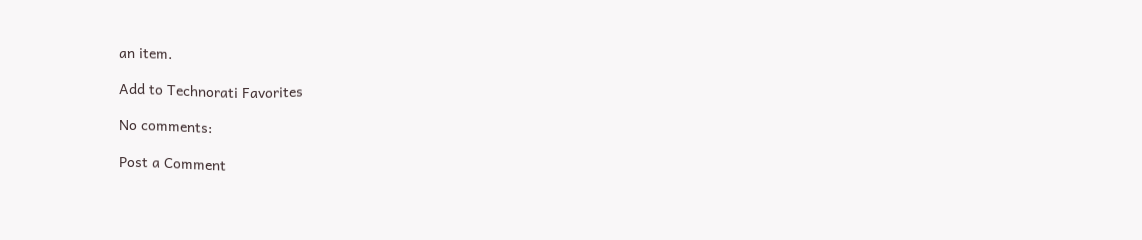an item.

Add to Technorati Favorites

No comments:

Post a Comment